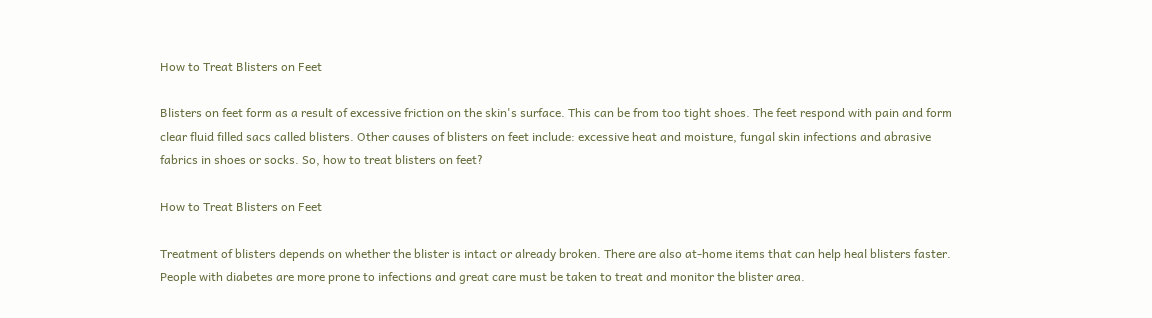How to Treat Blisters on Feet

Blisters on feet form as a result of excessive friction on the skin's surface. This can be from too tight shoes. The feet respond with pain and form clear fluid filled sacs called blisters. Other causes of blisters on feet include: excessive heat and moisture, fungal skin infections and abrasive fabrics in shoes or socks. So, how to treat blisters on feet?

How to Treat Blisters on Feet

Treatment of blisters depends on whether the blister is intact or already broken. There are also at-home items that can help heal blisters faster. People with diabetes are more prone to infections and great care must be taken to treat and monitor the blister area.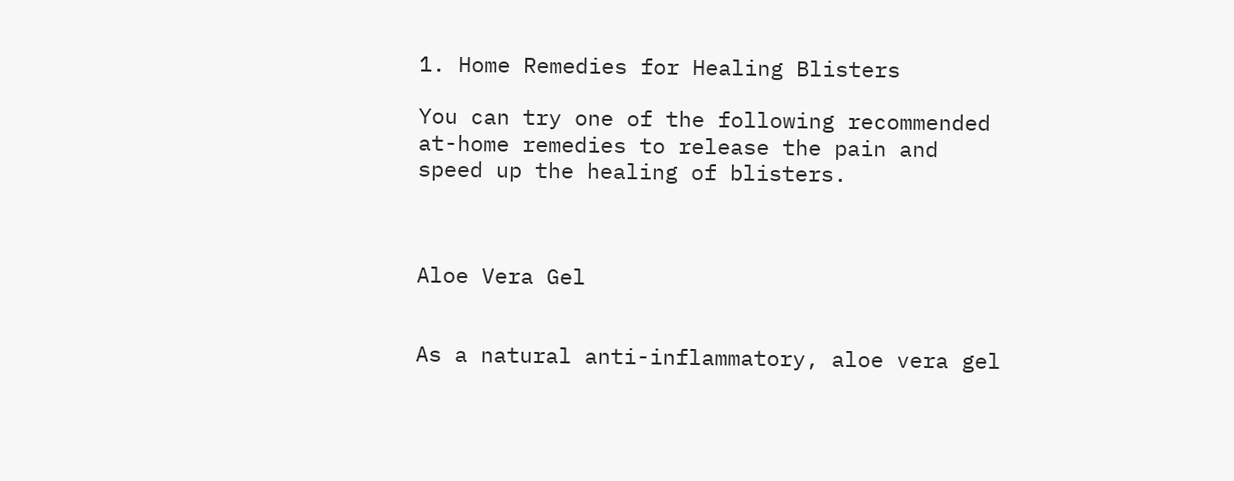1. Home Remedies for Healing Blisters

You can try one of the following recommended at-home remedies to release the pain and speed up the healing of blisters.



Aloe Vera Gel


As a natural anti-inflammatory, aloe vera gel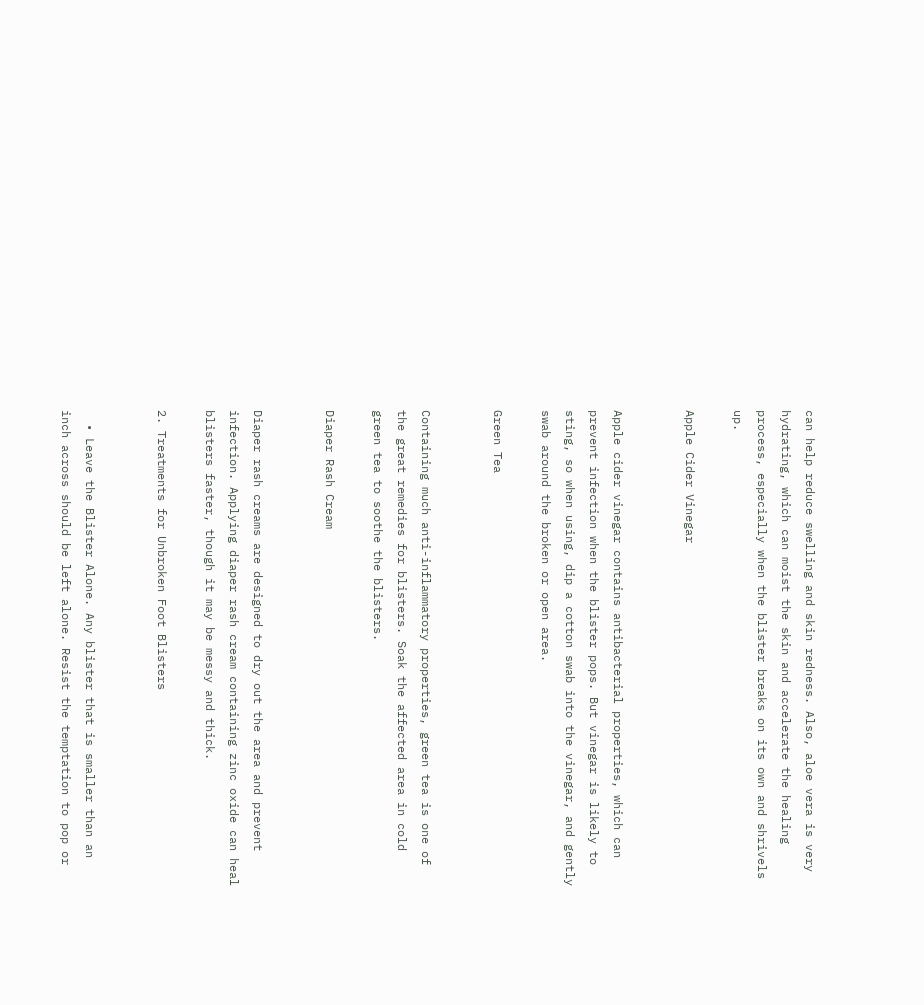can help reduce swelling and skin redness. Also, aloe vera is very hydrating, which can moist the skin and accelerate the healing process, especially when the blister breaks on its own and shrivels up.

Apple Cider Vinegar


Apple cider vinegar contains antibacterial properties, which can prevent infection when the blister pops. But vinegar is likely to sting, so when using, dip a cotton swab into the vinegar, and gently swab around the broken or open area.

Green Tea


Containing much anti-inflammatory properties, green tea is one of the great remedies for blisters. Soak the affected area in cold green tea to soothe the blisters.

Diaper Rash Cream


Diaper rash creams are designed to dry out the area and prevent infection. Applying diaper rash cream containing zinc oxide can heal blisters faster, though it may be messy and thick.

2. Treatments for Unbroken Foot Blisters


  • Leave the Blister Alone. Any blister that is smaller than an inch across should be left alone. Resist the temptation to pop or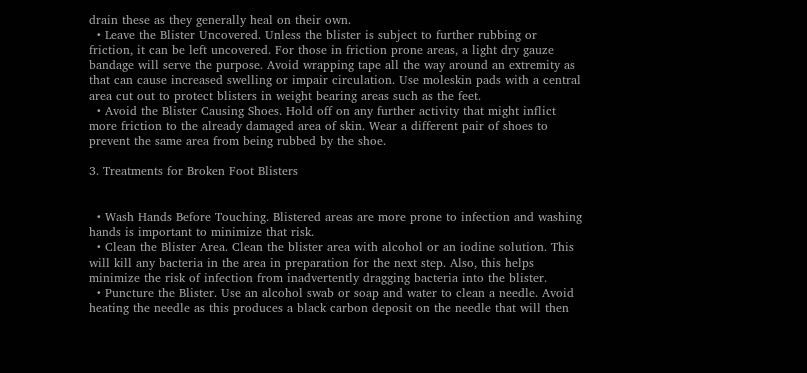drain these as they generally heal on their own.
  • Leave the Blister Uncovered. Unless the blister is subject to further rubbing or friction, it can be left uncovered. For those in friction prone areas, a light dry gauze bandage will serve the purpose. Avoid wrapping tape all the way around an extremity as that can cause increased swelling or impair circulation. Use moleskin pads with a central area cut out to protect blisters in weight bearing areas such as the feet.
  • Avoid the Blister Causing Shoes. Hold off on any further activity that might inflict more friction to the already damaged area of skin. Wear a different pair of shoes to prevent the same area from being rubbed by the shoe.

3. Treatments for Broken Foot Blisters


  • Wash Hands Before Touching. Blistered areas are more prone to infection and washing hands is important to minimize that risk.
  • Clean the Blister Area. Clean the blister area with alcohol or an iodine solution. This will kill any bacteria in the area in preparation for the next step. Also, this helps minimize the risk of infection from inadvertently dragging bacteria into the blister.
  • Puncture the Blister. Use an alcohol swab or soap and water to clean a needle. Avoid heating the needle as this produces a black carbon deposit on the needle that will then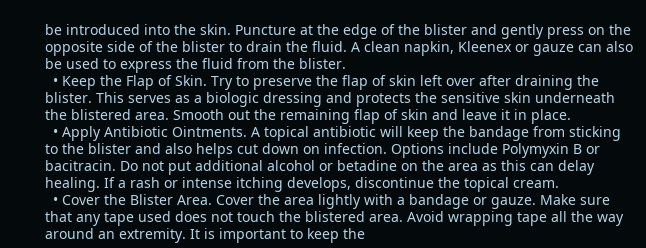be introduced into the skin. Puncture at the edge of the blister and gently press on the opposite side of the blister to drain the fluid. A clean napkin, Kleenex or gauze can also be used to express the fluid from the blister.
  • Keep the Flap of Skin. Try to preserve the flap of skin left over after draining the blister. This serves as a biologic dressing and protects the sensitive skin underneath the blistered area. Smooth out the remaining flap of skin and leave it in place.
  • Apply Antibiotic Ointments. A topical antibiotic will keep the bandage from sticking to the blister and also helps cut down on infection. Options include Polymyxin B or bacitracin. Do not put additional alcohol or betadine on the area as this can delay healing. If a rash or intense itching develops, discontinue the topical cream.
  • Cover the Blister Area. Cover the area lightly with a bandage or gauze. Make sure that any tape used does not touch the blistered area. Avoid wrapping tape all the way around an extremity. It is important to keep the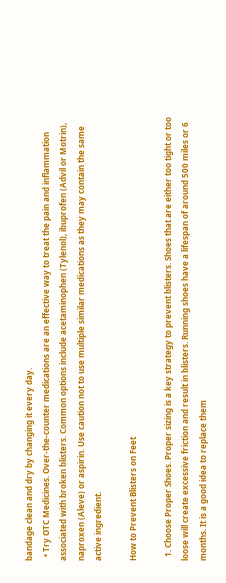bandage clean and dry by changing it every day.
  • Try OTC Medicines. Over-the-counter medications are an effective way to treat the pain and inflammation associated with broken blisters. Common options include acetaminophen (Tylenol), ibuprofen (Advil or Motrin), naproxen (Aleve) or aspirin. Use caution not to use multiple similar medications as they may contain the same active ingredient.

How to Prevent Blisters on Feet

  1. Choose Proper Shoes. Proper sizing is a key strategy to prevent blisters. Shoes that are either too tight or too loose will create excessive friction and result in blisters. Running shoes have a lifespan of around 500 miles or 6 months. It is a good idea to replace them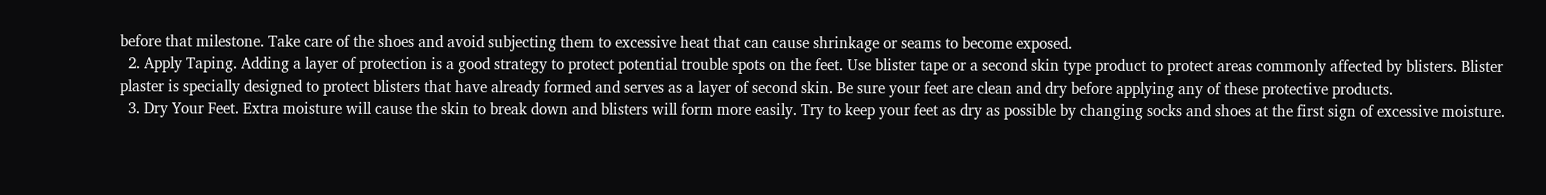before that milestone. Take care of the shoes and avoid subjecting them to excessive heat that can cause shrinkage or seams to become exposed.
  2. Apply Taping. Adding a layer of protection is a good strategy to protect potential trouble spots on the feet. Use blister tape or a second skin type product to protect areas commonly affected by blisters. Blister plaster is specially designed to protect blisters that have already formed and serves as a layer of second skin. Be sure your feet are clean and dry before applying any of these protective products.
  3. Dry Your Feet. Extra moisture will cause the skin to break down and blisters will form more easily. Try to keep your feet as dry as possible by changing socks and shoes at the first sign of excessive moisture.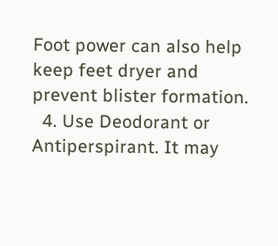Foot power can also help keep feet dryer and prevent blister formation.
  4. Use Deodorant or Antiperspirant. It may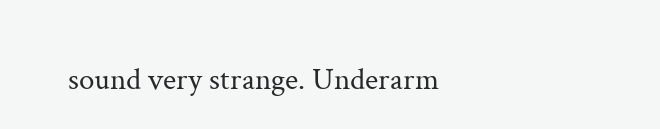sound very strange. Underarm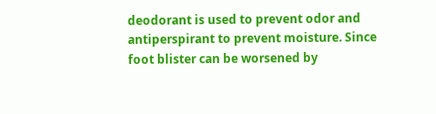deodorant is used to prevent odor and antiperspirant to prevent moisture. Since foot blister can be worsened by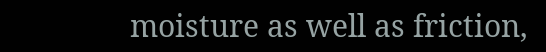moisture as well as friction,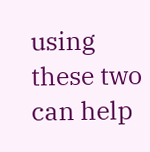using these two can help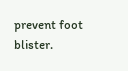prevent foot blister.